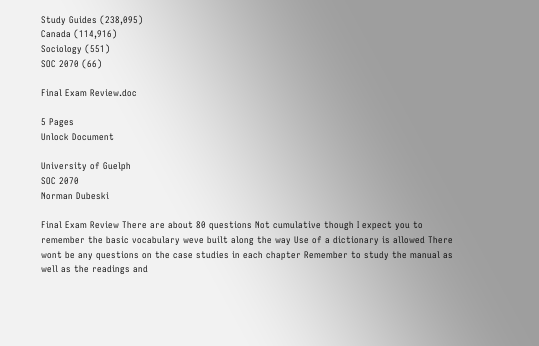Study Guides (238,095)
Canada (114,916)
Sociology (551)
SOC 2070 (66)

Final Exam Review.doc

5 Pages
Unlock Document

University of Guelph
SOC 2070
Norman Dubeski

Final Exam Review There are about 80 questions Not cumulative though I expect you to remember the basic vocabulary weve built along the way Use of a dictionary is allowed There wont be any questions on the case studies in each chapter Remember to study the manual as well as the readings and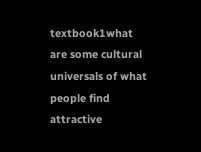textbook1what are some cultural universals of what people find attractive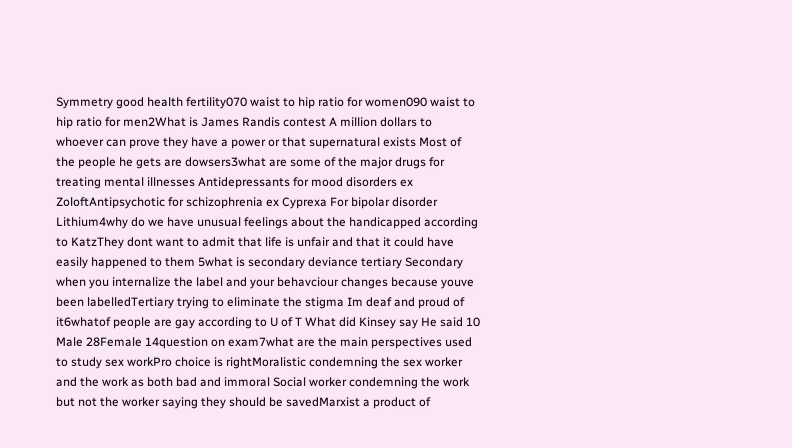Symmetry good health fertility070 waist to hip ratio for women090 waist to hip ratio for men2What is James Randis contest A million dollars to whoever can prove they have a power or that supernatural exists Most of the people he gets are dowsers3what are some of the major drugs for treating mental illnesses Antidepressants for mood disorders ex ZoloftAntipsychotic for schizophrenia ex Cyprexa For bipolar disorder Lithium4why do we have unusual feelings about the handicapped according to KatzThey dont want to admit that life is unfair and that it could have easily happened to them 5what is secondary deviance tertiary Secondary when you internalize the label and your behavciour changes because youve been labelledTertiary trying to eliminate the stigma Im deaf and proud of it6whatof people are gay according to U of T What did Kinsey say He said 10 Male 28Female 14question on exam7what are the main perspectives used to study sex workPro choice is rightMoralistic condemning the sex worker and the work as both bad and immoral Social worker condemning the work but not the worker saying they should be savedMarxist a product of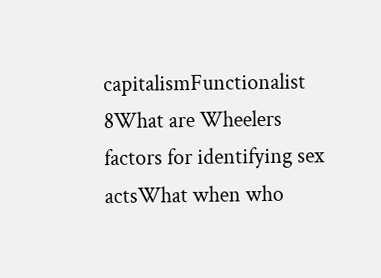capitalismFunctionalist 8What are Wheelers factors for identifying sex actsWhat when who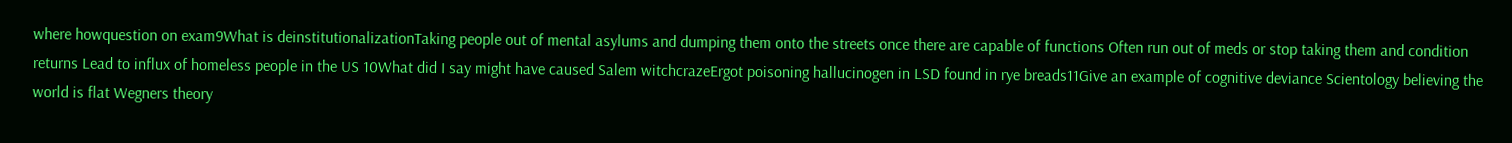where howquestion on exam9What is deinstitutionalizationTaking people out of mental asylums and dumping them onto the streets once there are capable of functions Often run out of meds or stop taking them and condition returns Lead to influx of homeless people in the US 10What did I say might have caused Salem witchcrazeErgot poisoning hallucinogen in LSD found in rye breads11Give an example of cognitive deviance Scientology believing the world is flat Wegners theory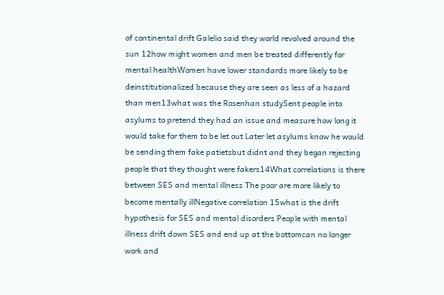of continental drift Galelio said they world revolved around the sun 12how might women and men be treated differently for mental healthWomen have lower standards more likely to be deinstitutionalized because they are seen as less of a hazard than men13what was the Rosenhan studySent people into asylums to pretend they had an issue and measure how long it would take for them to be let out Later let asylums know he would be sending them fake patietsbut didnt and they began rejecting people that they thought were fakers14What correlations is there between SES and mental illness The poor are more likely to become mentally illNegative correlation 15what is the drift hypothesis for SES and mental disorders People with mental illness drift down SES and end up at the bottomcan no longer work and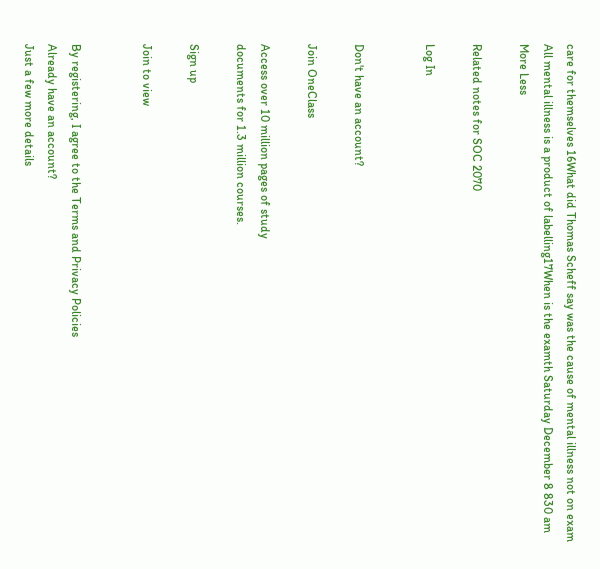care for themselves 16What did Thomas Scheff say was the cause of mental illness not on exam All mental illness is a product of labelling17When is the examth Saturday December 8 830 am
More Less

Related notes for SOC 2070

Log In


Don't have an account?

Join OneClass

Access over 10 million pages of study
documents for 1.3 million courses.

Sign up

Join to view


By registering, I agree to the Terms and Privacy Policies
Already have an account?
Just a few more details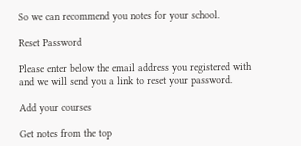So we can recommend you notes for your school.

Reset Password

Please enter below the email address you registered with and we will send you a link to reset your password.

Add your courses

Get notes from the top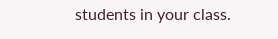students in your class.